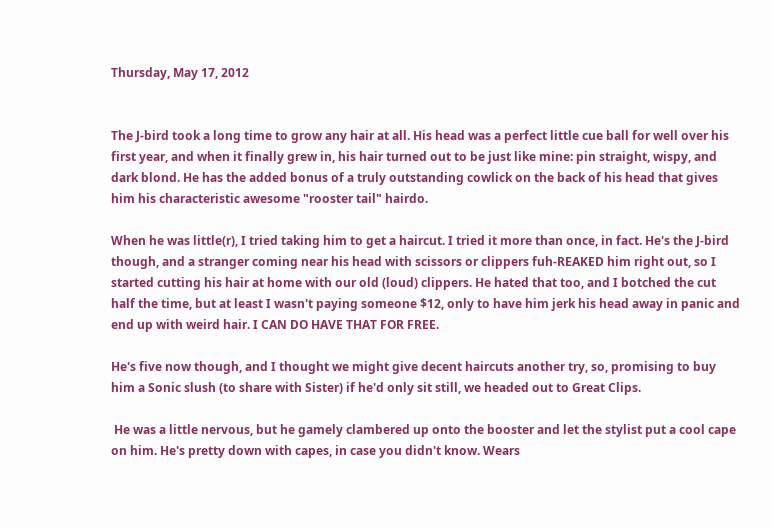Thursday, May 17, 2012


The J-bird took a long time to grow any hair at all. His head was a perfect little cue ball for well over his first year, and when it finally grew in, his hair turned out to be just like mine: pin straight, wispy, and dark blond. He has the added bonus of a truly outstanding cowlick on the back of his head that gives him his characteristic awesome "rooster tail" hairdo.

When he was little(r), I tried taking him to get a haircut. I tried it more than once, in fact. He's the J-bird though, and a stranger coming near his head with scissors or clippers fuh-REAKED him right out, so I started cutting his hair at home with our old (loud) clippers. He hated that too, and I botched the cut half the time, but at least I wasn't paying someone $12, only to have him jerk his head away in panic and end up with weird hair. I CAN DO HAVE THAT FOR FREE.

He's five now though, and I thought we might give decent haircuts another try, so, promising to buy him a Sonic slush (to share with Sister) if he'd only sit still, we headed out to Great Clips.

 He was a little nervous, but he gamely clambered up onto the booster and let the stylist put a cool cape on him. He's pretty down with capes, in case you didn't know. Wears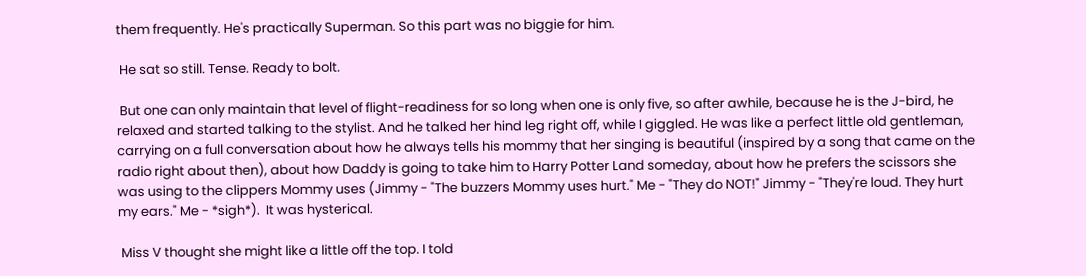them frequently. He's practically Superman. So this part was no biggie for him.

 He sat so still. Tense. Ready to bolt.

 But one can only maintain that level of flight-readiness for so long when one is only five, so after awhile, because he is the J-bird, he relaxed and started talking to the stylist. And he talked her hind leg right off, while I giggled. He was like a perfect little old gentleman, carrying on a full conversation about how he always tells his mommy that her singing is beautiful (inspired by a song that came on the radio right about then), about how Daddy is going to take him to Harry Potter Land someday, about how he prefers the scissors she was using to the clippers Mommy uses (Jimmy - "The buzzers Mommy uses hurt." Me - "They do NOT!" Jimmy - "They're loud. They hurt my ears." Me - *sigh*).  It was hysterical.

 Miss V thought she might like a little off the top. I told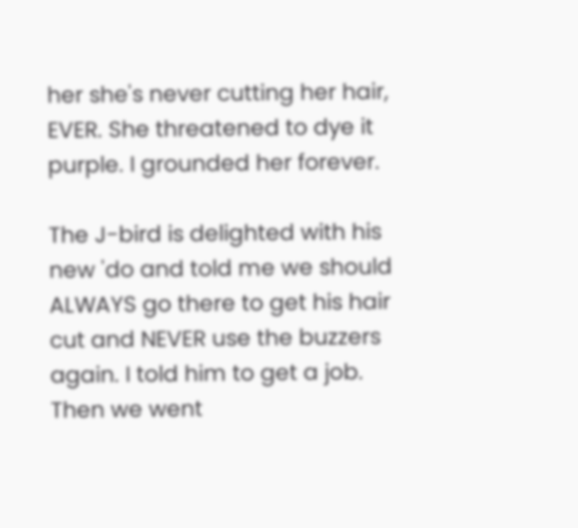her she's never cutting her hair, EVER. She threatened to dye it purple. I grounded her forever.

The J-bird is delighted with his new 'do and told me we should ALWAYS go there to get his hair cut and NEVER use the buzzers again. I told him to get a job. Then we went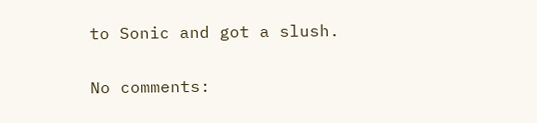to Sonic and got a slush.

No comments: